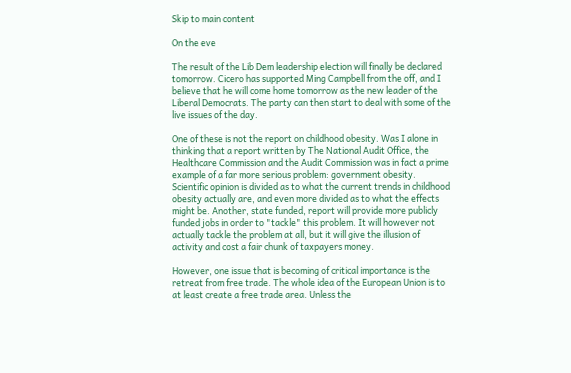Skip to main content

On the eve

The result of the Lib Dem leadership election will finally be declared tomorrow. Cicero has supported Ming Campbell from the off, and I believe that he will come home tomorrow as the new leader of the Liberal Democrats. The party can then start to deal with some of the live issues of the day.

One of these is not the report on childhood obesity. Was I alone in thinking that a report written by The National Audit Office, the Healthcare Commission and the Audit Commission was in fact a prime example of a far more serious problem: government obesity. Scientific opinion is divided as to what the current trends in childhood obesity actually are, and even more divided as to what the effects might be. Another, state funded, report will provide more publicly funded jobs in order to "tackle" this problem. It will however not actually tackle the problem at all, but it will give the illusion of activity and cost a fair chunk of taxpayers money.

However, one issue that is becoming of critical importance is the retreat from free trade. The whole idea of the European Union is to at least create a free trade area. Unless the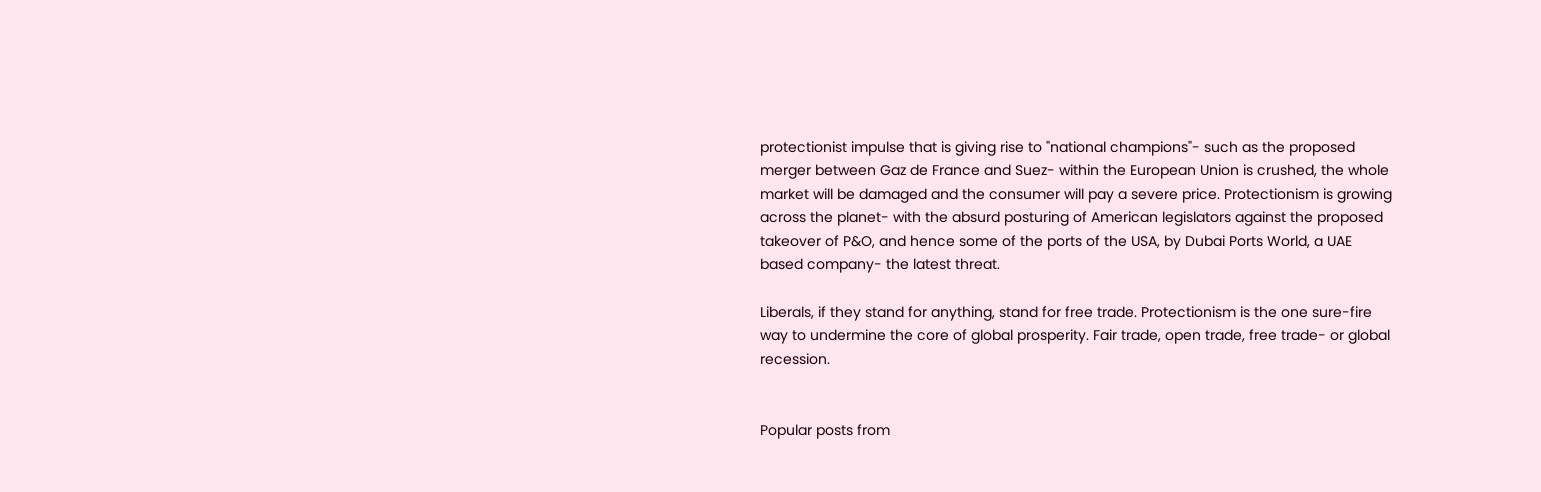protectionist impulse that is giving rise to "national champions"- such as the proposed merger between Gaz de France and Suez- within the European Union is crushed, the whole market will be damaged and the consumer will pay a severe price. Protectionism is growing across the planet- with the absurd posturing of American legislators against the proposed takeover of P&O, and hence some of the ports of the USA, by Dubai Ports World, a UAE based company- the latest threat.

Liberals, if they stand for anything, stand for free trade. Protectionism is the one sure-fire way to undermine the core of global prosperity. Fair trade, open trade, free trade- or global recession.


Popular posts from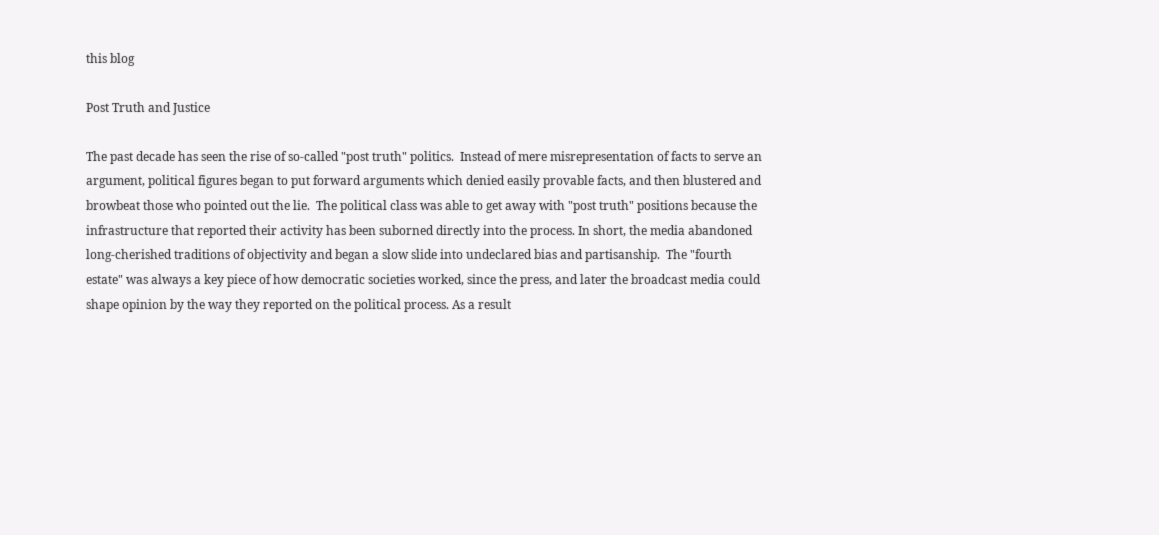this blog

Post Truth and Justice

The past decade has seen the rise of so-called "post truth" politics.  Instead of mere misrepresentation of facts to serve an argument, political figures began to put forward arguments which denied easily provable facts, and then blustered and browbeat those who pointed out the lie.  The political class was able to get away with "post truth" positions because the infrastructure that reported their activity has been suborned directly into the process. In short, the media abandoned long-cherished traditions of objectivity and began a slow slide into undeclared bias and partisanship.  The "fourth estate" was always a key piece of how democratic societies worked, since the press, and later the broadcast media could shape opinion by the way they reported on the political process. As a result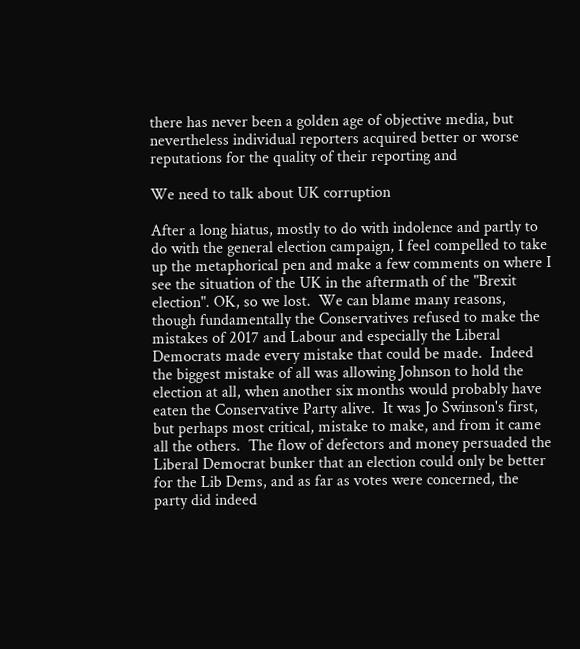there has never been a golden age of objective media, but nevertheless individual reporters acquired better or worse reputations for the quality of their reporting and

We need to talk about UK corruption

After a long hiatus, mostly to do with indolence and partly to do with the general election campaign, I feel compelled to take up the metaphorical pen and make a few comments on where I see the situation of the UK in the aftermath of the "Brexit election". OK, so we lost.  We can blame many reasons, though fundamentally the Conservatives refused to make the mistakes of 2017 and Labour and especially the Liberal Democrats made every mistake that could be made.  Indeed the biggest mistake of all was allowing Johnson to hold the election at all, when another six months would probably have eaten the Conservative Party alive.  It was Jo Swinson's first, but perhaps most critical, mistake to make, and from it came all the others.  The flow of defectors and money persuaded the Liberal Democrat bunker that an election could only be better for the Lib Dems, and as far as votes were concerned, the party did indeed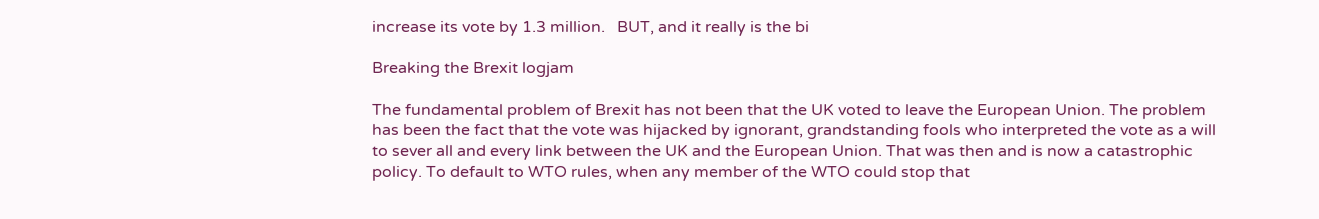increase its vote by 1.3 million.   BUT, and it really is the bi

Breaking the Brexit logjam

The fundamental problem of Brexit has not been that the UK voted to leave the European Union. The problem has been the fact that the vote was hijacked by ignorant, grandstanding fools who interpreted the vote as a will to sever all and every link between the UK and the European Union. That was then and is now a catastrophic policy. To default to WTO rules, when any member of the WTO could stop that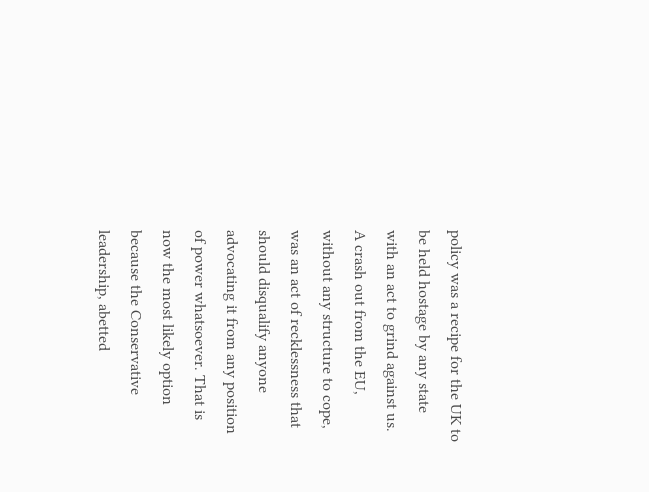policy was a recipe for the UK to be held hostage by any state with an act to grind against us. A crash out from the EU, without any structure to cope, was an act of recklessness that should disqualify anyone advocating it from any position of power whatsoever. That is now the most likely option because the Conservative leadership, abetted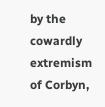by the cowardly extremism of Corbyn,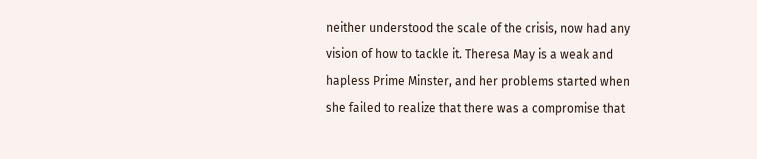neither understood the scale of the crisis, now had any vision of how to tackle it. Theresa May is a weak and hapless Prime Minster, and her problems started when she failed to realize that there was a compromise that